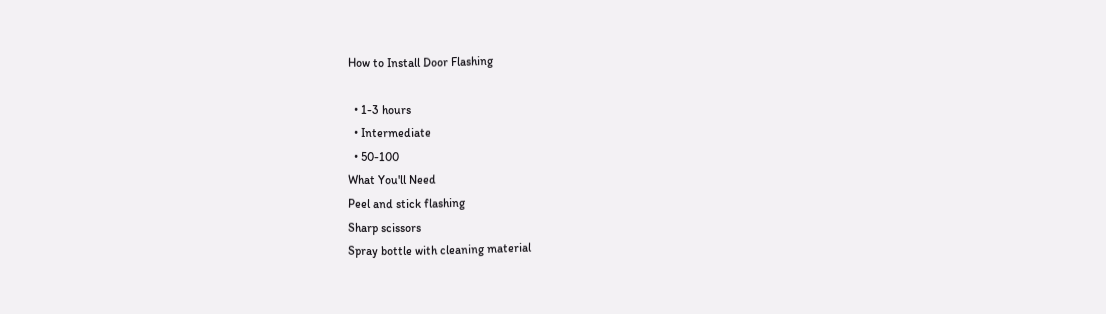How to Install Door Flashing

  • 1-3 hours
  • Intermediate
  • 50-100
What You'll Need
Peel and stick flashing
Sharp scissors
Spray bottle with cleaning material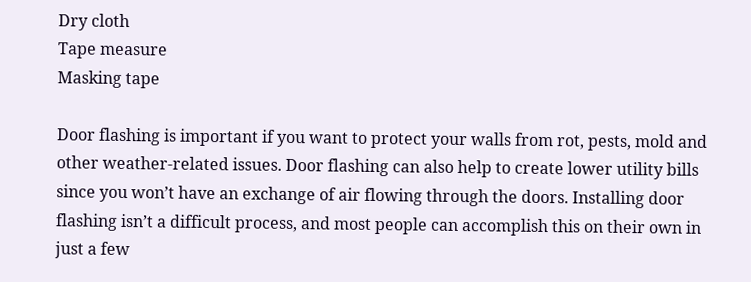Dry cloth
Tape measure
Masking tape

Door flashing is important if you want to protect your walls from rot, pests, mold and other weather-related issues. Door flashing can also help to create lower utility bills since you won’t have an exchange of air flowing through the doors. Installing door flashing isn’t a difficult process, and most people can accomplish this on their own in just a few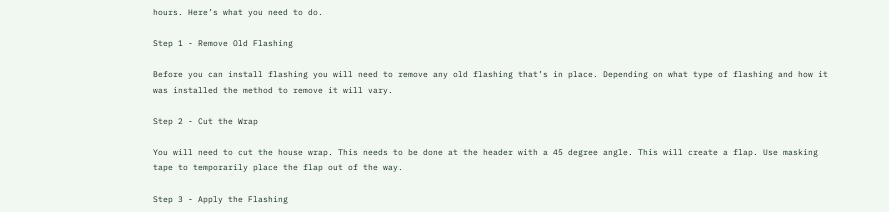hours. Here’s what you need to do.

Step 1 - Remove Old Flashing

Before you can install flashing you will need to remove any old flashing that’s in place. Depending on what type of flashing and how it was installed the method to remove it will vary.

Step 2 - Cut the Wrap

You will need to cut the house wrap. This needs to be done at the header with a 45 degree angle. This will create a flap. Use masking tape to temporarily place the flap out of the way.

Step 3 - Apply the Flashing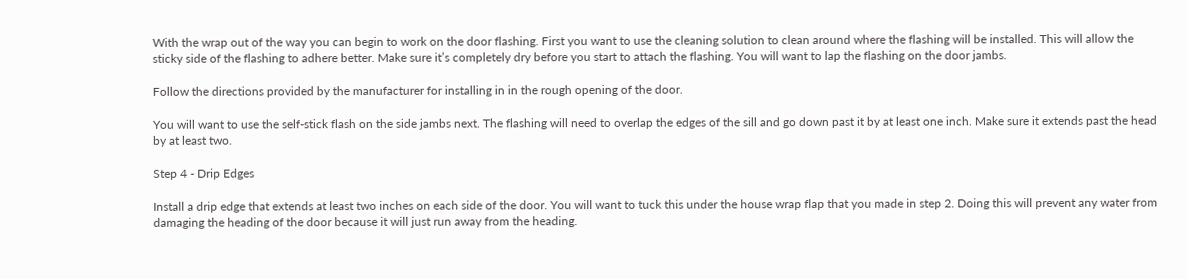With the wrap out of the way you can begin to work on the door flashing. First you want to use the cleaning solution to clean around where the flashing will be installed. This will allow the sticky side of the flashing to adhere better. Make sure it’s completely dry before you start to attach the flashing. You will want to lap the flashing on the door jambs.

Follow the directions provided by the manufacturer for installing in in the rough opening of the door.

You will want to use the self-stick flash on the side jambs next. The flashing will need to overlap the edges of the sill and go down past it by at least one inch. Make sure it extends past the head by at least two.

Step 4 - Drip Edges

Install a drip edge that extends at least two inches on each side of the door. You will want to tuck this under the house wrap flap that you made in step 2. Doing this will prevent any water from damaging the heading of the door because it will just run away from the heading.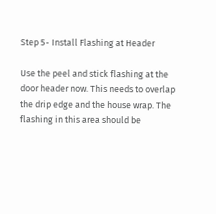Step 5- Install Flashing at Header

Use the peel and stick flashing at the door header now. This needs to overlap the drip edge and the house wrap. The flashing in this area should be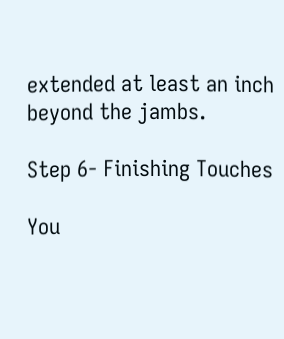extended at least an inch beyond the jambs.

Step 6- Finishing Touches

You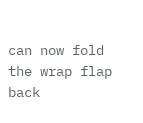can now fold the wrap flap back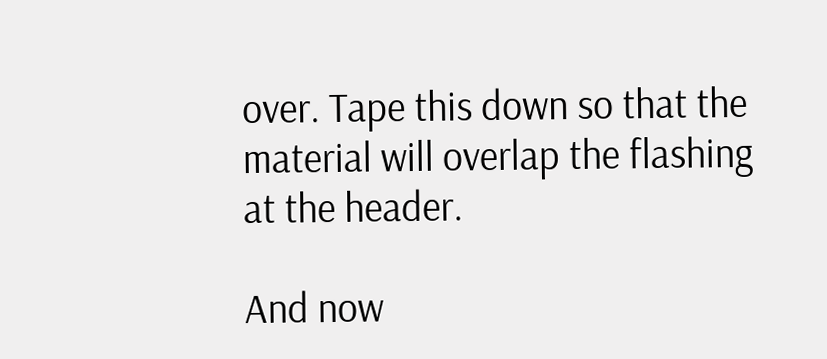over. Tape this down so that the material will overlap the flashing at the header.

And now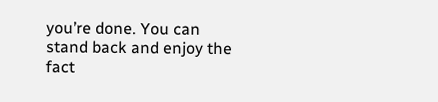you’re done. You can stand back and enjoy the fact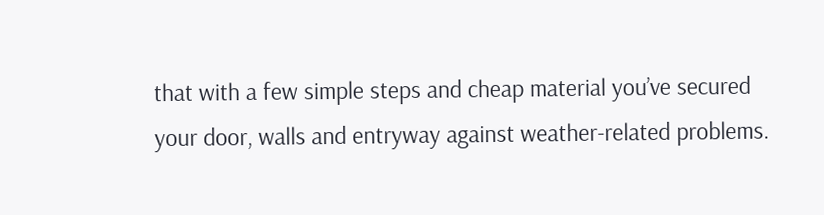that with a few simple steps and cheap material you’ve secured your door, walls and entryway against weather-related problems.